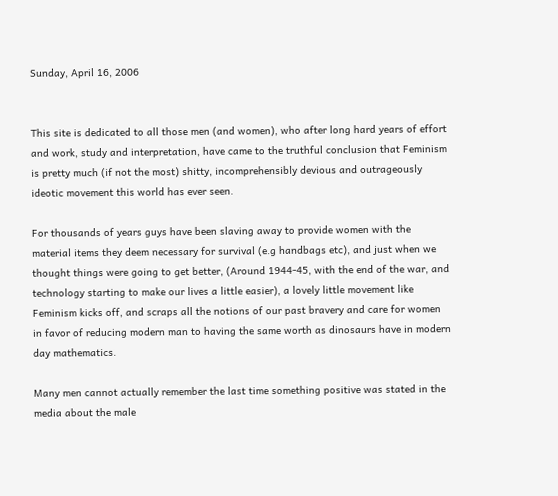Sunday, April 16, 2006


This site is dedicated to all those men (and women), who after long hard years of effort and work, study and interpretation, have came to the truthful conclusion that Feminism is pretty much (if not the most) shitty, incomprehensibly devious and outrageously ideotic movement this world has ever seen.

For thousands of years guys have been slaving away to provide women with the material items they deem necessary for survival (e.g handbags etc), and just when we thought things were going to get better, (Around 1944-45, with the end of the war, and technology starting to make our lives a little easier), a lovely little movement like Feminism kicks off, and scraps all the notions of our past bravery and care for women in favor of reducing modern man to having the same worth as dinosaurs have in modern day mathematics.

Many men cannot actually remember the last time something positive was stated in the media about the male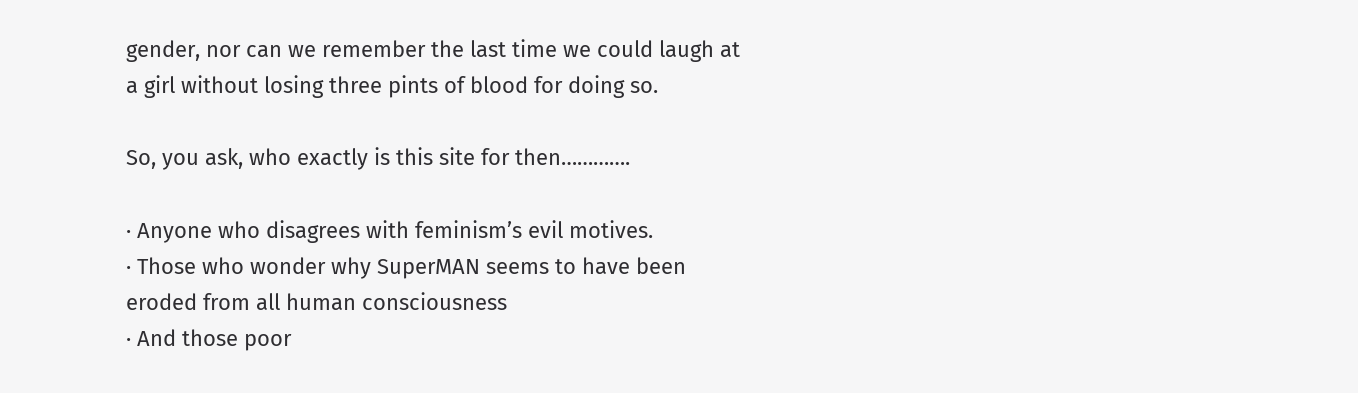gender, nor can we remember the last time we could laugh at a girl without losing three pints of blood for doing so.

So, you ask, who exactly is this site for then………….

· Anyone who disagrees with feminism’s evil motives.
· Those who wonder why SuperMAN seems to have been eroded from all human consciousness
· And those poor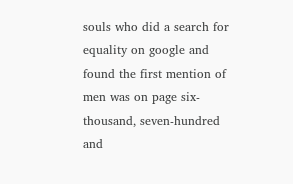souls who did a search for equality on google and found the first mention of men was on page six-thousand, seven-hundred and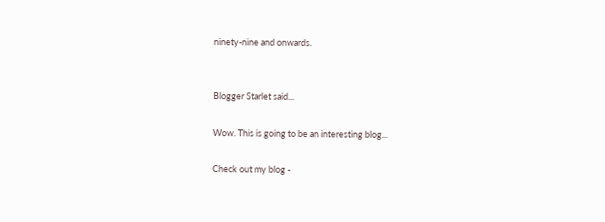ninety-nine and onwards.


Blogger Starlet said...

Wow. This is going to be an interesting blog...

Check out my blog -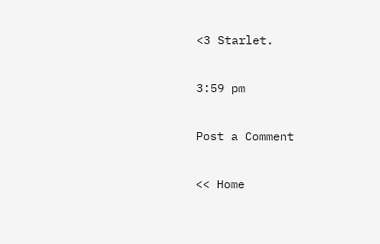<3 Starlet.

3:59 pm

Post a Comment

<< Home